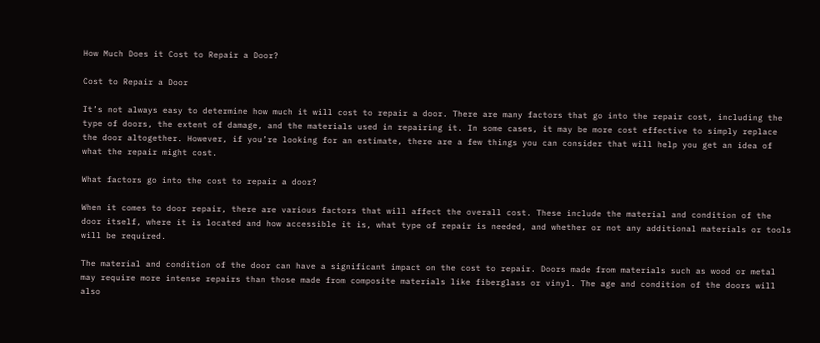How Much Does it Cost to Repair a Door?

Cost to Repair a Door

It’s not always easy to determine how much it will cost to repair a door. There are many factors that go into the repair cost, including the type of doors, the extent of damage, and the materials used in repairing it. In some cases, it may be more cost effective to simply replace the door altogether. However, if you’re looking for an estimate, there are a few things you can consider that will help you get an idea of what the repair might cost.

What factors go into the cost to repair a door?

When it comes to door repair, there are various factors that will affect the overall cost. These include the material and condition of the door itself, where it is located and how accessible it is, what type of repair is needed, and whether or not any additional materials or tools will be required.

The material and condition of the door can have a significant impact on the cost to repair. Doors made from materials such as wood or metal may require more intense repairs than those made from composite materials like fiberglass or vinyl. The age and condition of the doors will also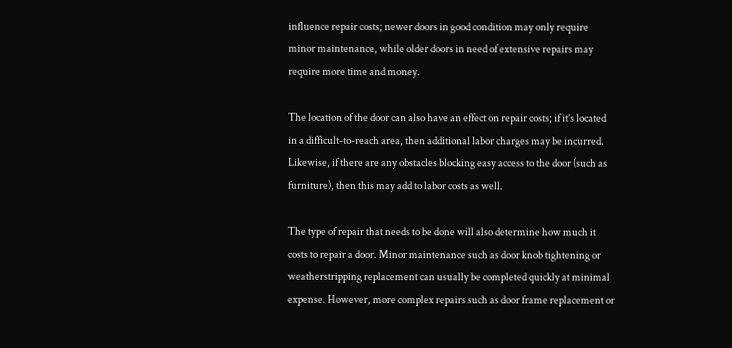influence repair costs; newer doors in good condition may only require minor maintenance, while older doors in need of extensive repairs may require more time and money.

The location of the door can also have an effect on repair costs; if it’s located in a difficult-to-reach area, then additional labor charges may be incurred. Likewise, if there are any obstacles blocking easy access to the door (such as furniture), then this may add to labor costs as well.

The type of repair that needs to be done will also determine how much it costs to repair a door. Minor maintenance such as door knob tightening or weatherstripping replacement can usually be completed quickly at minimal expense. However, more complex repairs such as door frame replacement or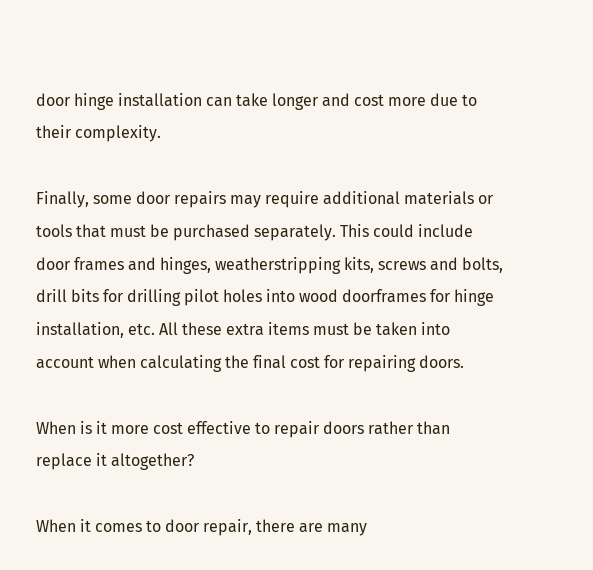door hinge installation can take longer and cost more due to their complexity.

Finally, some door repairs may require additional materials or tools that must be purchased separately. This could include door frames and hinges, weatherstripping kits, screws and bolts, drill bits for drilling pilot holes into wood doorframes for hinge installation, etc. All these extra items must be taken into account when calculating the final cost for repairing doors.

When is it more cost effective to repair doors rather than replace it altogether?

When it comes to door repair, there are many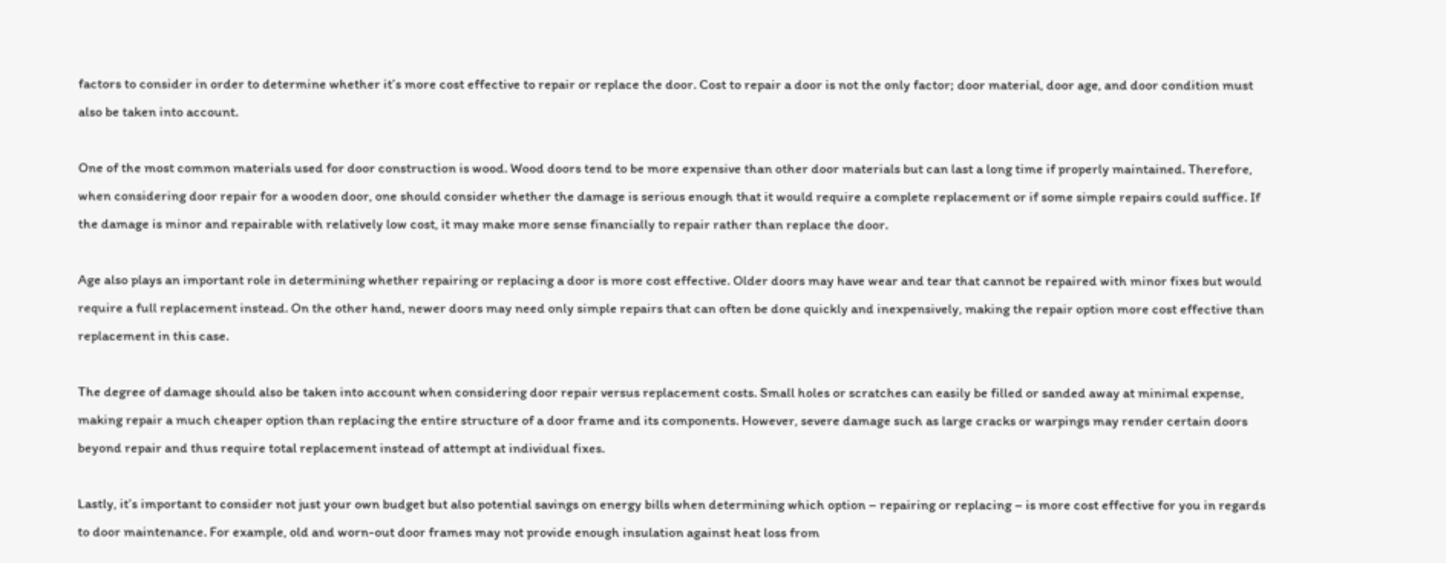factors to consider in order to determine whether it’s more cost effective to repair or replace the door. Cost to repair a door is not the only factor; door material, door age, and door condition must also be taken into account.

One of the most common materials used for door construction is wood. Wood doors tend to be more expensive than other door materials but can last a long time if properly maintained. Therefore, when considering door repair for a wooden door, one should consider whether the damage is serious enough that it would require a complete replacement or if some simple repairs could suffice. If the damage is minor and repairable with relatively low cost, it may make more sense financially to repair rather than replace the door.

Age also plays an important role in determining whether repairing or replacing a door is more cost effective. Older doors may have wear and tear that cannot be repaired with minor fixes but would require a full replacement instead. On the other hand, newer doors may need only simple repairs that can often be done quickly and inexpensively, making the repair option more cost effective than replacement in this case.

The degree of damage should also be taken into account when considering door repair versus replacement costs. Small holes or scratches can easily be filled or sanded away at minimal expense, making repair a much cheaper option than replacing the entire structure of a door frame and its components. However, severe damage such as large cracks or warpings may render certain doors beyond repair and thus require total replacement instead of attempt at individual fixes.

Lastly, it’s important to consider not just your own budget but also potential savings on energy bills when determining which option – repairing or replacing – is more cost effective for you in regards to door maintenance. For example, old and worn-out door frames may not provide enough insulation against heat loss from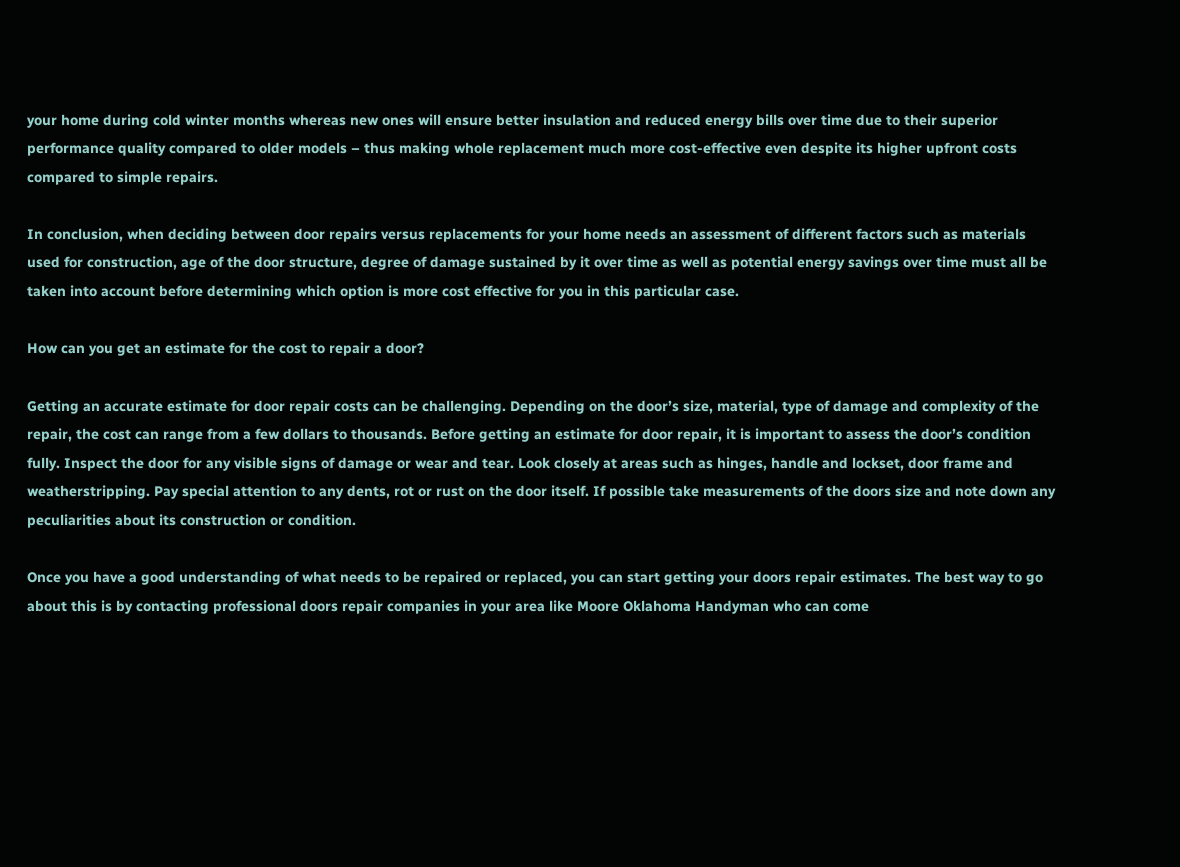your home during cold winter months whereas new ones will ensure better insulation and reduced energy bills over time due to their superior performance quality compared to older models – thus making whole replacement much more cost-effective even despite its higher upfront costs compared to simple repairs.

In conclusion, when deciding between door repairs versus replacements for your home needs an assessment of different factors such as materials used for construction, age of the door structure, degree of damage sustained by it over time as well as potential energy savings over time must all be taken into account before determining which option is more cost effective for you in this particular case.

How can you get an estimate for the cost to repair a door?

Getting an accurate estimate for door repair costs can be challenging. Depending on the door’s size, material, type of damage and complexity of the repair, the cost can range from a few dollars to thousands. Before getting an estimate for door repair, it is important to assess the door’s condition fully. Inspect the door for any visible signs of damage or wear and tear. Look closely at areas such as hinges, handle and lockset, door frame and weatherstripping. Pay special attention to any dents, rot or rust on the door itself. If possible take measurements of the doors size and note down any peculiarities about its construction or condition.

Once you have a good understanding of what needs to be repaired or replaced, you can start getting your doors repair estimates. The best way to go about this is by contacting professional doors repair companies in your area like Moore Oklahoma Handyman who can come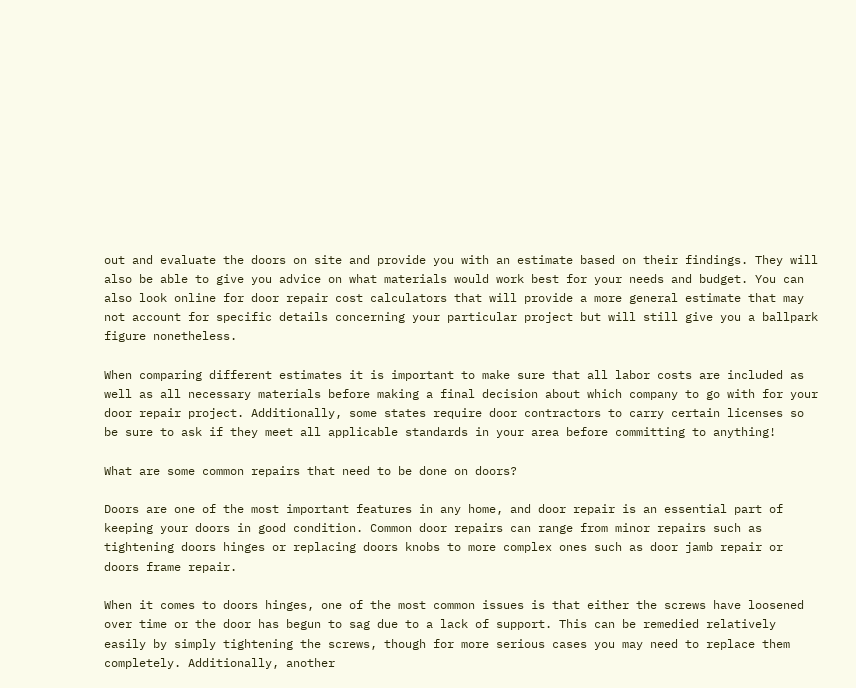out and evaluate the doors on site and provide you with an estimate based on their findings. They will also be able to give you advice on what materials would work best for your needs and budget. You can also look online for door repair cost calculators that will provide a more general estimate that may not account for specific details concerning your particular project but will still give you a ballpark figure nonetheless.

When comparing different estimates it is important to make sure that all labor costs are included as well as all necessary materials before making a final decision about which company to go with for your door repair project. Additionally, some states require door contractors to carry certain licenses so be sure to ask if they meet all applicable standards in your area before committing to anything!

What are some common repairs that need to be done on doors?

Doors are one of the most important features in any home, and door repair is an essential part of keeping your doors in good condition. Common door repairs can range from minor repairs such as tightening doors hinges or replacing doors knobs to more complex ones such as door jamb repair or doors frame repair.

When it comes to doors hinges, one of the most common issues is that either the screws have loosened over time or the door has begun to sag due to a lack of support. This can be remedied relatively easily by simply tightening the screws, though for more serious cases you may need to replace them completely. Additionally, another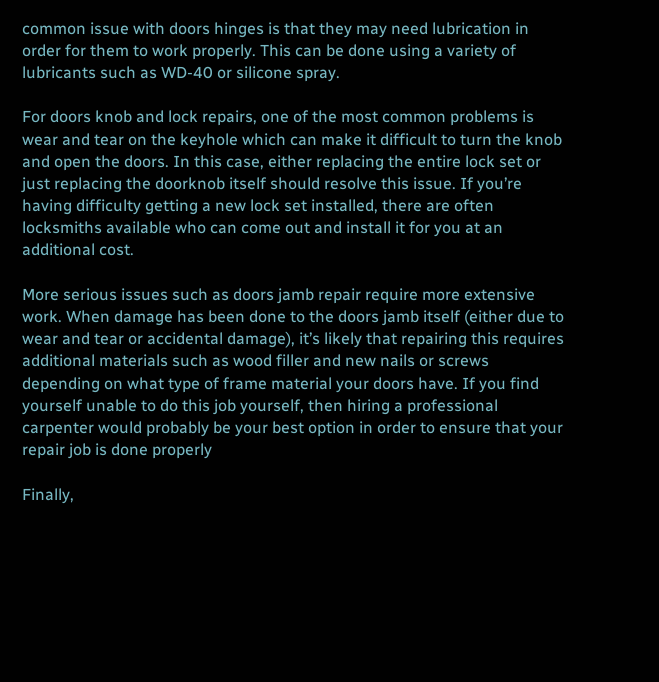common issue with doors hinges is that they may need lubrication in order for them to work properly. This can be done using a variety of lubricants such as WD-40 or silicone spray.

For doors knob and lock repairs, one of the most common problems is wear and tear on the keyhole which can make it difficult to turn the knob and open the doors. In this case, either replacing the entire lock set or just replacing the doorknob itself should resolve this issue. If you’re having difficulty getting a new lock set installed, there are often locksmiths available who can come out and install it for you at an additional cost.

More serious issues such as doors jamb repair require more extensive work. When damage has been done to the doors jamb itself (either due to wear and tear or accidental damage), it’s likely that repairing this requires additional materials such as wood filler and new nails or screws depending on what type of frame material your doors have. If you find yourself unable to do this job yourself, then hiring a professional carpenter would probably be your best option in order to ensure that your repair job is done properly

Finally,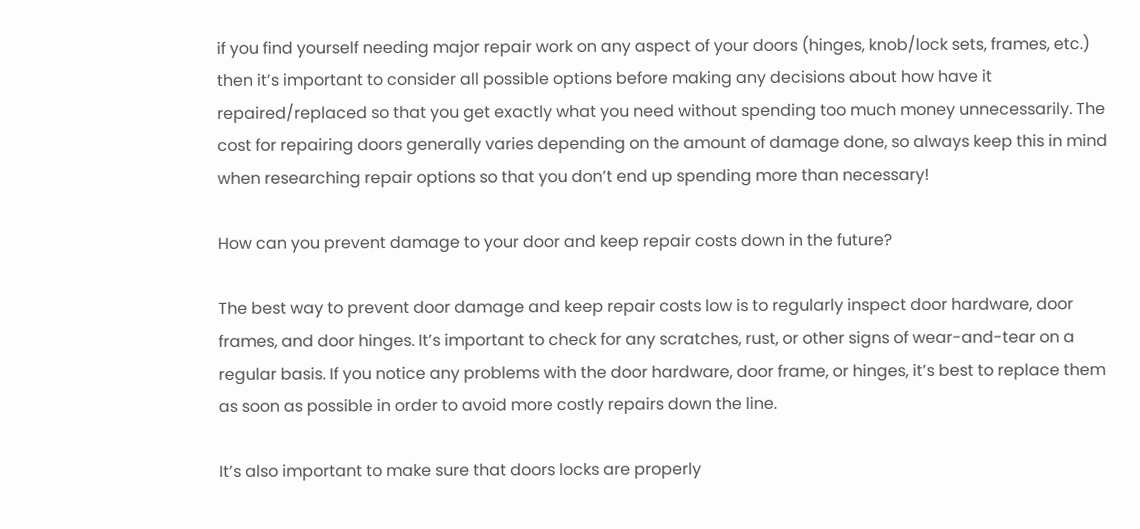if you find yourself needing major repair work on any aspect of your doors (hinges, knob/lock sets, frames, etc.) then it’s important to consider all possible options before making any decisions about how have it repaired/replaced so that you get exactly what you need without spending too much money unnecessarily. The cost for repairing doors generally varies depending on the amount of damage done, so always keep this in mind when researching repair options so that you don’t end up spending more than necessary!

How can you prevent damage to your door and keep repair costs down in the future?

The best way to prevent door damage and keep repair costs low is to regularly inspect door hardware, door frames, and door hinges. It’s important to check for any scratches, rust, or other signs of wear-and-tear on a regular basis. If you notice any problems with the door hardware, door frame, or hinges, it’s best to replace them as soon as possible in order to avoid more costly repairs down the line.

It’s also important to make sure that doors locks are properly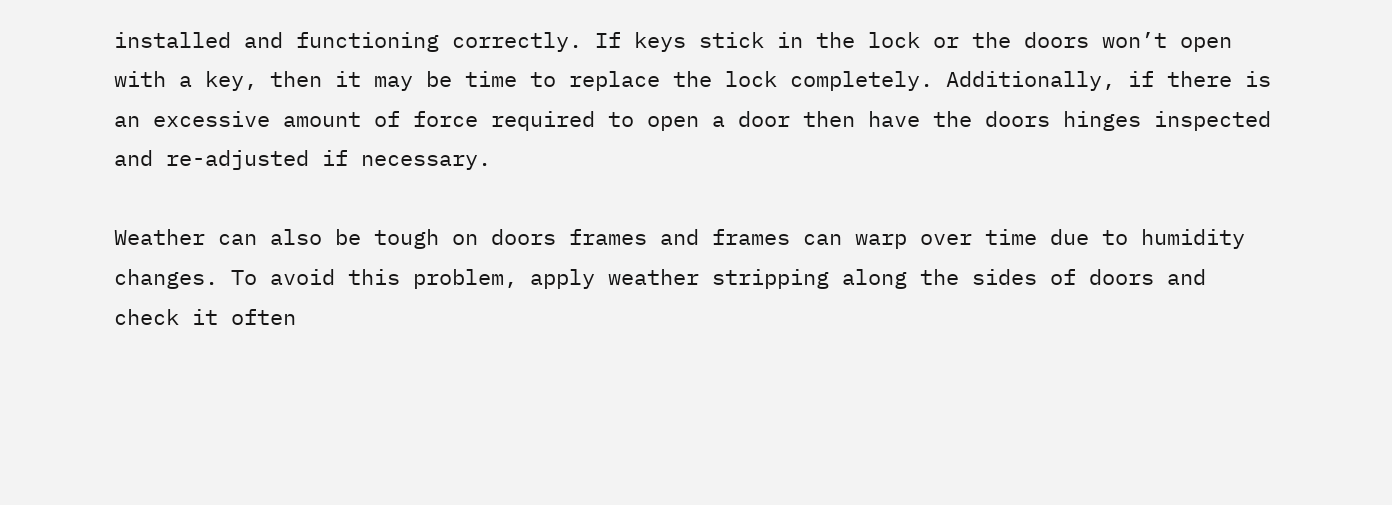installed and functioning correctly. If keys stick in the lock or the doors won’t open with a key, then it may be time to replace the lock completely. Additionally, if there is an excessive amount of force required to open a door then have the doors hinges inspected and re-adjusted if necessary.

Weather can also be tough on doors frames and frames can warp over time due to humidity changes. To avoid this problem, apply weather stripping along the sides of doors and check it often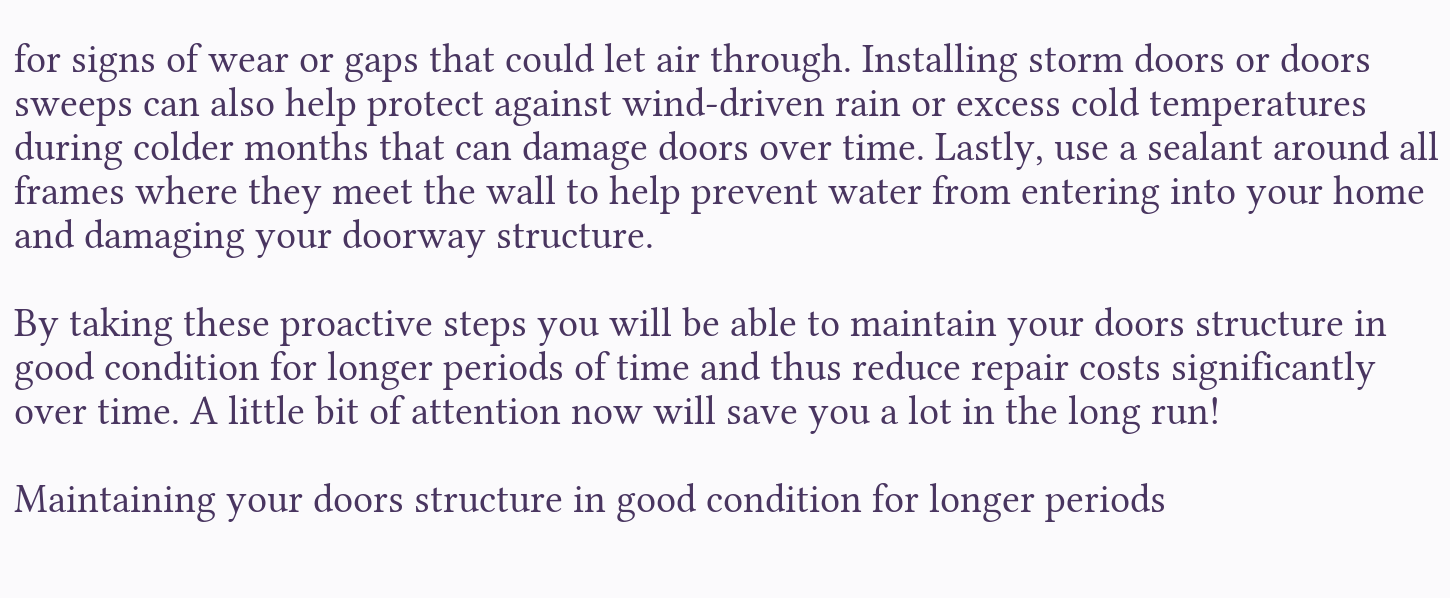for signs of wear or gaps that could let air through. Installing storm doors or doors sweeps can also help protect against wind-driven rain or excess cold temperatures during colder months that can damage doors over time. Lastly, use a sealant around all frames where they meet the wall to help prevent water from entering into your home and damaging your doorway structure.

By taking these proactive steps you will be able to maintain your doors structure in good condition for longer periods of time and thus reduce repair costs significantly over time. A little bit of attention now will save you a lot in the long run!

Maintaining your doors structure in good condition for longer periods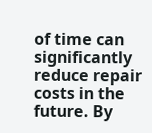of time can significantly reduce repair costs in the future. By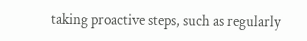taking proactive steps, such as regularly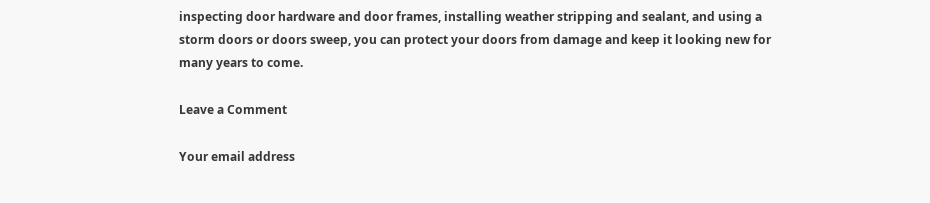inspecting door hardware and door frames, installing weather stripping and sealant, and using a storm doors or doors sweep, you can protect your doors from damage and keep it looking new for many years to come.

Leave a Comment

Your email address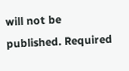will not be published. Required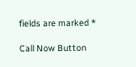fields are marked *

Call Now Button